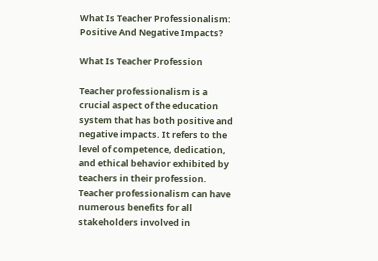What Is Teacher Professionalism: Positive And Negative Impacts?

What Is Teacher Profession

Teacher professionalism is a crucial aspect of the education system that has both positive and negative impacts. It refers to the level of competence, dedication, and ethical behavior exhibited by teachers in their profession. Teacher professionalism can have numerous benefits for all stakeholders involved in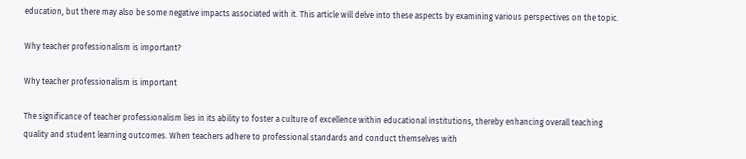education, but there may also be some negative impacts associated with it. This article will delve into these aspects by examining various perspectives on the topic.

Why teacher professionalism is important?

Why teacher professionalism is important

The significance of teacher professionalism lies in its ability to foster a culture of excellence within educational institutions, thereby enhancing overall teaching quality and student learning outcomes. When teachers adhere to professional standards and conduct themselves with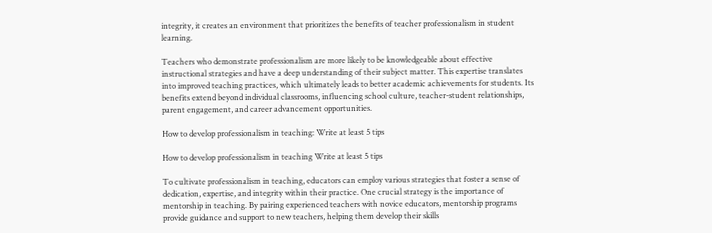integrity, it creates an environment that prioritizes the benefits of teacher professionalism in student learning.

Teachers who demonstrate professionalism are more likely to be knowledgeable about effective instructional strategies and have a deep understanding of their subject matter. This expertise translates into improved teaching practices, which ultimately leads to better academic achievements for students. Its benefits extend beyond individual classrooms, influencing school culture, teacher-student relationships, parent engagement, and career advancement opportunities.

How to develop professionalism in teaching: Write at least 5 tips

How to develop professionalism in teaching Write at least 5 tips

To cultivate professionalism in teaching, educators can employ various strategies that foster a sense of dedication, expertise, and integrity within their practice. One crucial strategy is the importance of mentorship in teaching. By pairing experienced teachers with novice educators, mentorship programs provide guidance and support to new teachers, helping them develop their skills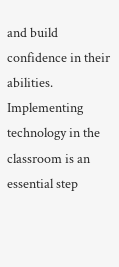and build confidence in their abilities. Implementing technology in the classroom is an essential step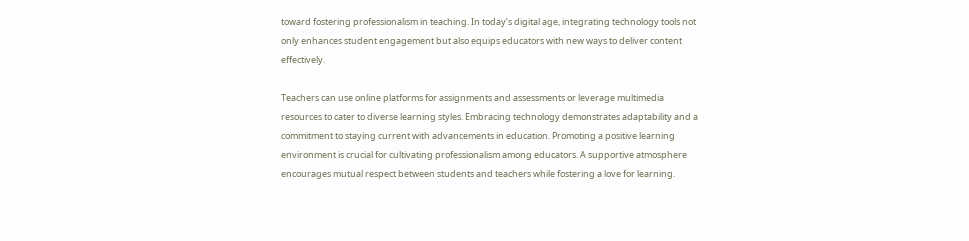toward fostering professionalism in teaching. In today’s digital age, integrating technology tools not only enhances student engagement but also equips educators with new ways to deliver content effectively.

Teachers can use online platforms for assignments and assessments or leverage multimedia resources to cater to diverse learning styles. Embracing technology demonstrates adaptability and a commitment to staying current with advancements in education. Promoting a positive learning environment is crucial for cultivating professionalism among educators. A supportive atmosphere encourages mutual respect between students and teachers while fostering a love for learning.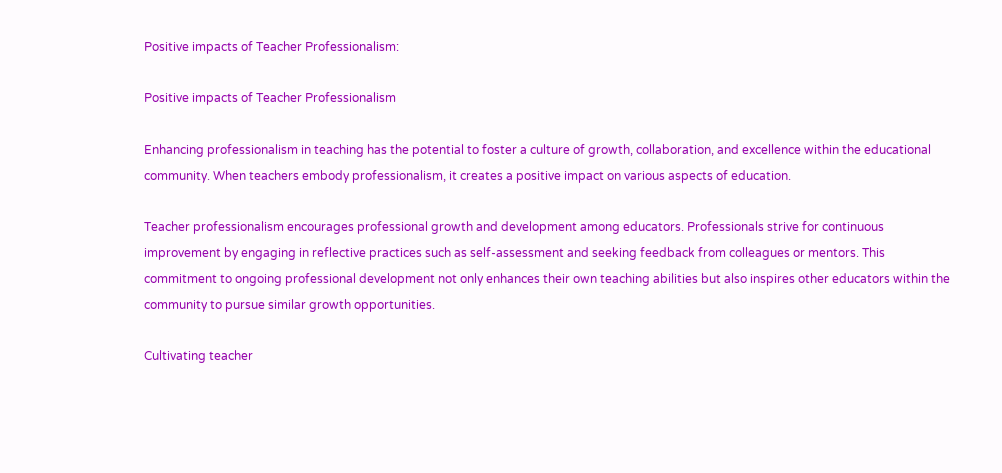Positive impacts of Teacher Professionalism:

Positive impacts of Teacher Professionalism

Enhancing professionalism in teaching has the potential to foster a culture of growth, collaboration, and excellence within the educational community. When teachers embody professionalism, it creates a positive impact on various aspects of education.

Teacher professionalism encourages professional growth and development among educators. Professionals strive for continuous improvement by engaging in reflective practices such as self-assessment and seeking feedback from colleagues or mentors. This commitment to ongoing professional development not only enhances their own teaching abilities but also inspires other educators within the community to pursue similar growth opportunities.

Cultivating teacher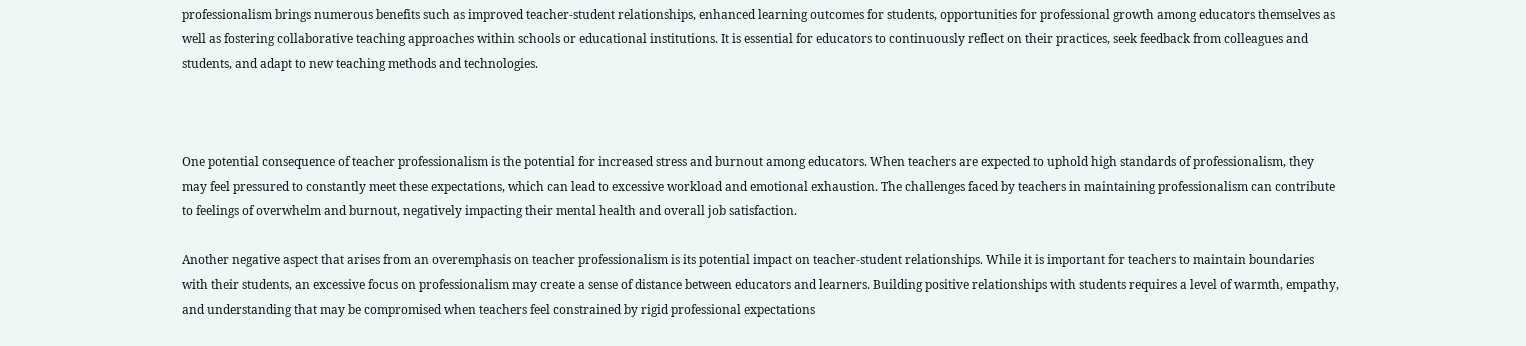professionalism brings numerous benefits such as improved teacher-student relationships, enhanced learning outcomes for students, opportunities for professional growth among educators themselves as well as fostering collaborative teaching approaches within schools or educational institutions. It is essential for educators to continuously reflect on their practices, seek feedback from colleagues and students, and adapt to new teaching methods and technologies.



One potential consequence of teacher professionalism is the potential for increased stress and burnout among educators. When teachers are expected to uphold high standards of professionalism, they may feel pressured to constantly meet these expectations, which can lead to excessive workload and emotional exhaustion. The challenges faced by teachers in maintaining professionalism can contribute to feelings of overwhelm and burnout, negatively impacting their mental health and overall job satisfaction.

Another negative aspect that arises from an overemphasis on teacher professionalism is its potential impact on teacher-student relationships. While it is important for teachers to maintain boundaries with their students, an excessive focus on professionalism may create a sense of distance between educators and learners. Building positive relationships with students requires a level of warmth, empathy, and understanding that may be compromised when teachers feel constrained by rigid professional expectations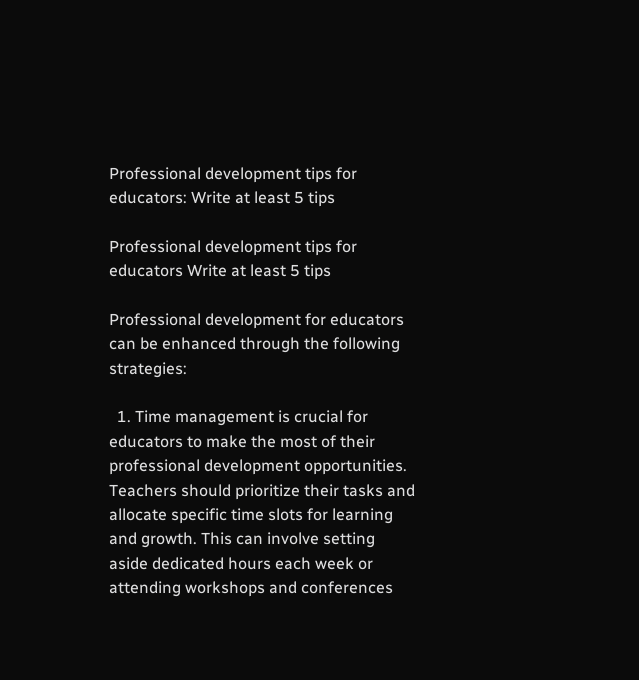Professional development tips for educators: Write at least 5 tips

Professional development tips for educators Write at least 5 tips

Professional development for educators can be enhanced through the following strategies:

  1. Time management is crucial for educators to make the most of their professional development opportunities. Teachers should prioritize their tasks and allocate specific time slots for learning and growth. This can involve setting aside dedicated hours each week or attending workshops and conferences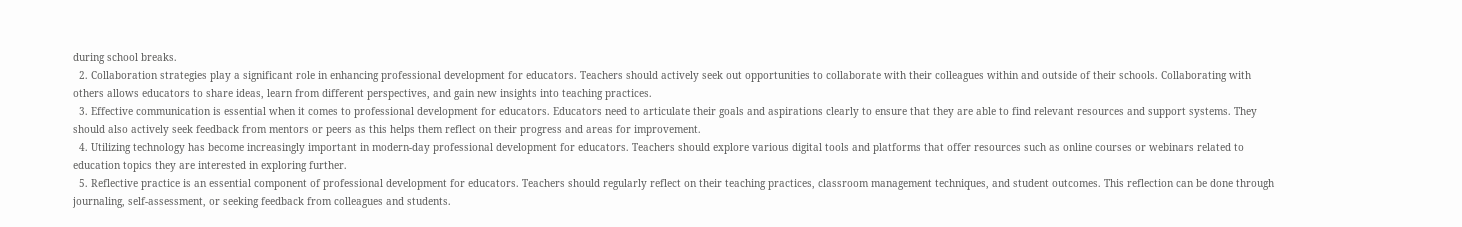during school breaks.
  2. Collaboration strategies play a significant role in enhancing professional development for educators. Teachers should actively seek out opportunities to collaborate with their colleagues within and outside of their schools. Collaborating with others allows educators to share ideas, learn from different perspectives, and gain new insights into teaching practices.
  3. Effective communication is essential when it comes to professional development for educators. Educators need to articulate their goals and aspirations clearly to ensure that they are able to find relevant resources and support systems. They should also actively seek feedback from mentors or peers as this helps them reflect on their progress and areas for improvement.
  4. Utilizing technology has become increasingly important in modern-day professional development for educators. Teachers should explore various digital tools and platforms that offer resources such as online courses or webinars related to education topics they are interested in exploring further.
  5. Reflective practice is an essential component of professional development for educators. Teachers should regularly reflect on their teaching practices, classroom management techniques, and student outcomes. This reflection can be done through journaling, self-assessment, or seeking feedback from colleagues and students.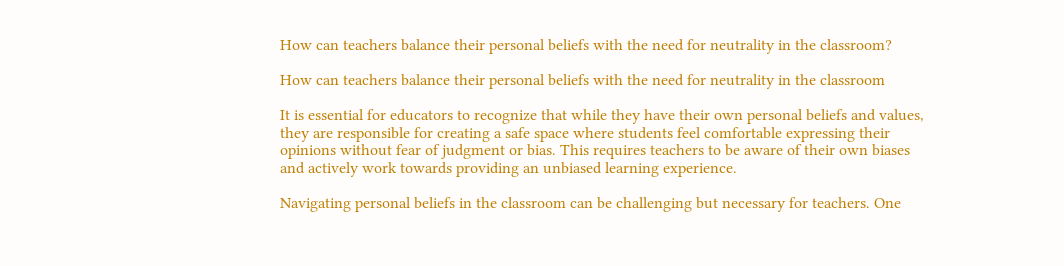How can teachers balance their personal beliefs with the need for neutrality in the classroom?

How can teachers balance their personal beliefs with the need for neutrality in the classroom

It is essential for educators to recognize that while they have their own personal beliefs and values, they are responsible for creating a safe space where students feel comfortable expressing their opinions without fear of judgment or bias. This requires teachers to be aware of their own biases and actively work towards providing an unbiased learning experience.

Navigating personal beliefs in the classroom can be challenging but necessary for teachers. One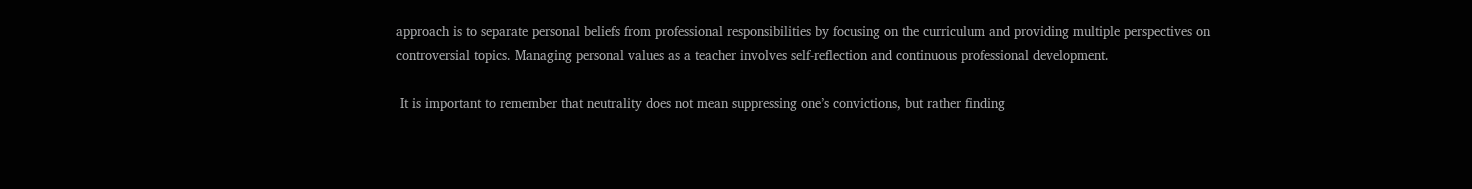approach is to separate personal beliefs from professional responsibilities by focusing on the curriculum and providing multiple perspectives on controversial topics. Managing personal values as a teacher involves self-reflection and continuous professional development.

 It is important to remember that neutrality does not mean suppressing one’s convictions, but rather finding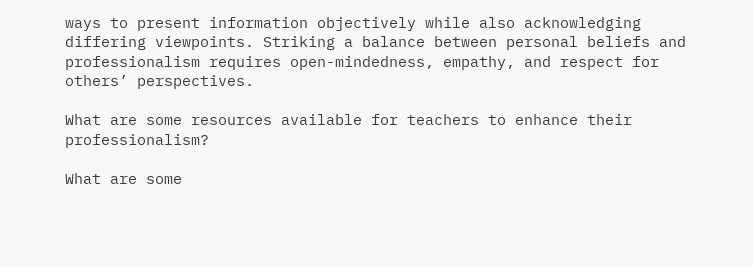ways to present information objectively while also acknowledging differing viewpoints. Striking a balance between personal beliefs and professionalism requires open-mindedness, empathy, and respect for others’ perspectives.

What are some resources available for teachers to enhance their professionalism?

What are some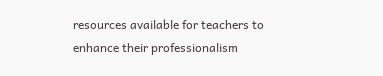resources available for teachers to enhance their professionalism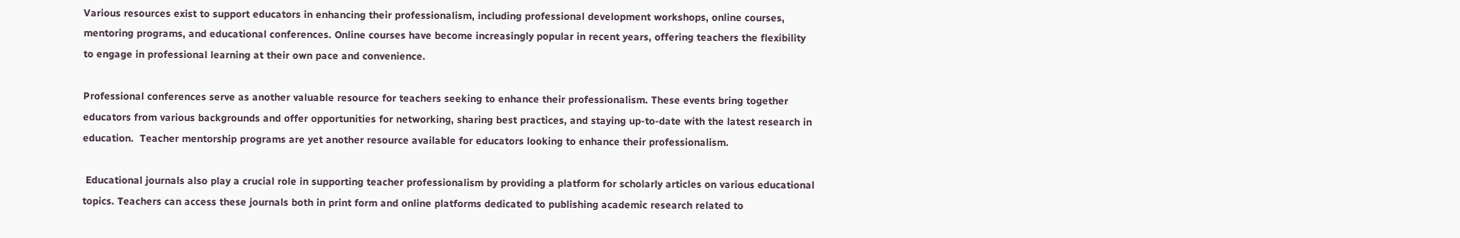Various resources exist to support educators in enhancing their professionalism, including professional development workshops, online courses, mentoring programs, and educational conferences. Online courses have become increasingly popular in recent years, offering teachers the flexibility to engage in professional learning at their own pace and convenience.

Professional conferences serve as another valuable resource for teachers seeking to enhance their professionalism. These events bring together educators from various backgrounds and offer opportunities for networking, sharing best practices, and staying up-to-date with the latest research in education.  Teacher mentorship programs are yet another resource available for educators looking to enhance their professionalism.

 Educational journals also play a crucial role in supporting teacher professionalism by providing a platform for scholarly articles on various educational topics. Teachers can access these journals both in print form and online platforms dedicated to publishing academic research related to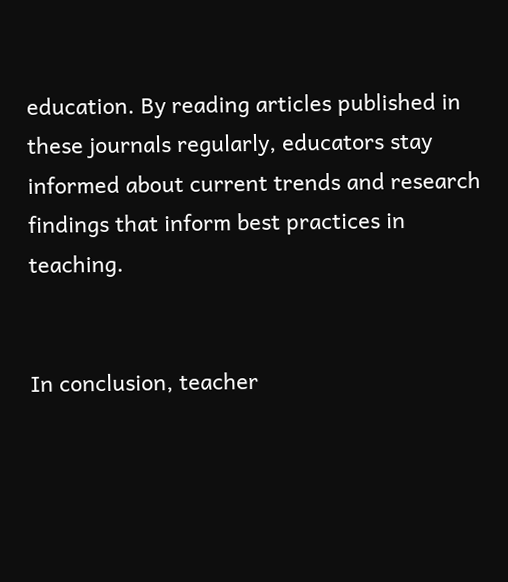education. By reading articles published in these journals regularly, educators stay informed about current trends and research findings that inform best practices in teaching.


In conclusion, teacher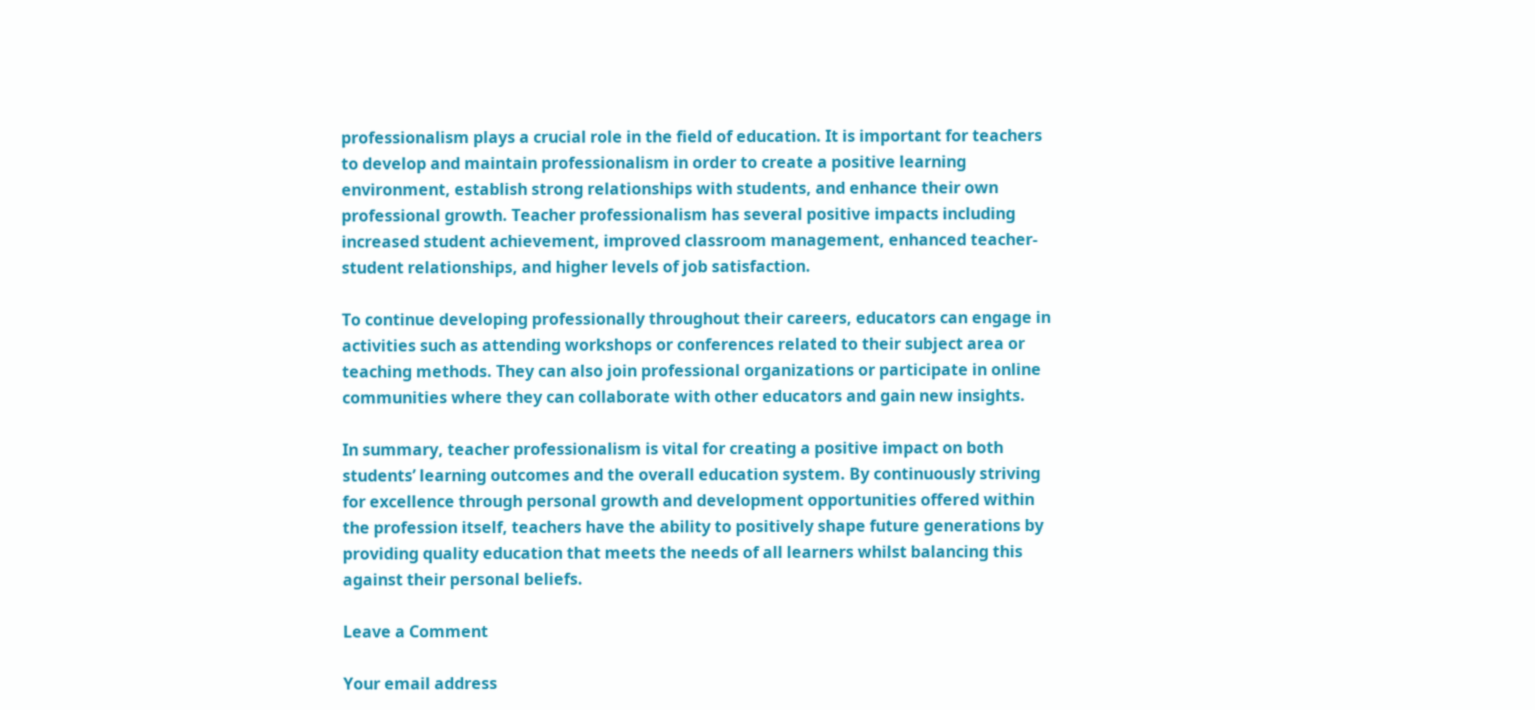professionalism plays a crucial role in the field of education. It is important for teachers to develop and maintain professionalism in order to create a positive learning environment, establish strong relationships with students, and enhance their own professional growth. Teacher professionalism has several positive impacts including increased student achievement, improved classroom management, enhanced teacher-student relationships, and higher levels of job satisfaction.

To continue developing professionally throughout their careers, educators can engage in activities such as attending workshops or conferences related to their subject area or teaching methods. They can also join professional organizations or participate in online communities where they can collaborate with other educators and gain new insights.

In summary, teacher professionalism is vital for creating a positive impact on both students’ learning outcomes and the overall education system. By continuously striving for excellence through personal growth and development opportunities offered within the profession itself, teachers have the ability to positively shape future generations by providing quality education that meets the needs of all learners whilst balancing this against their personal beliefs.

Leave a Comment

Your email address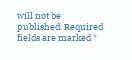will not be published. Required fields are marked *